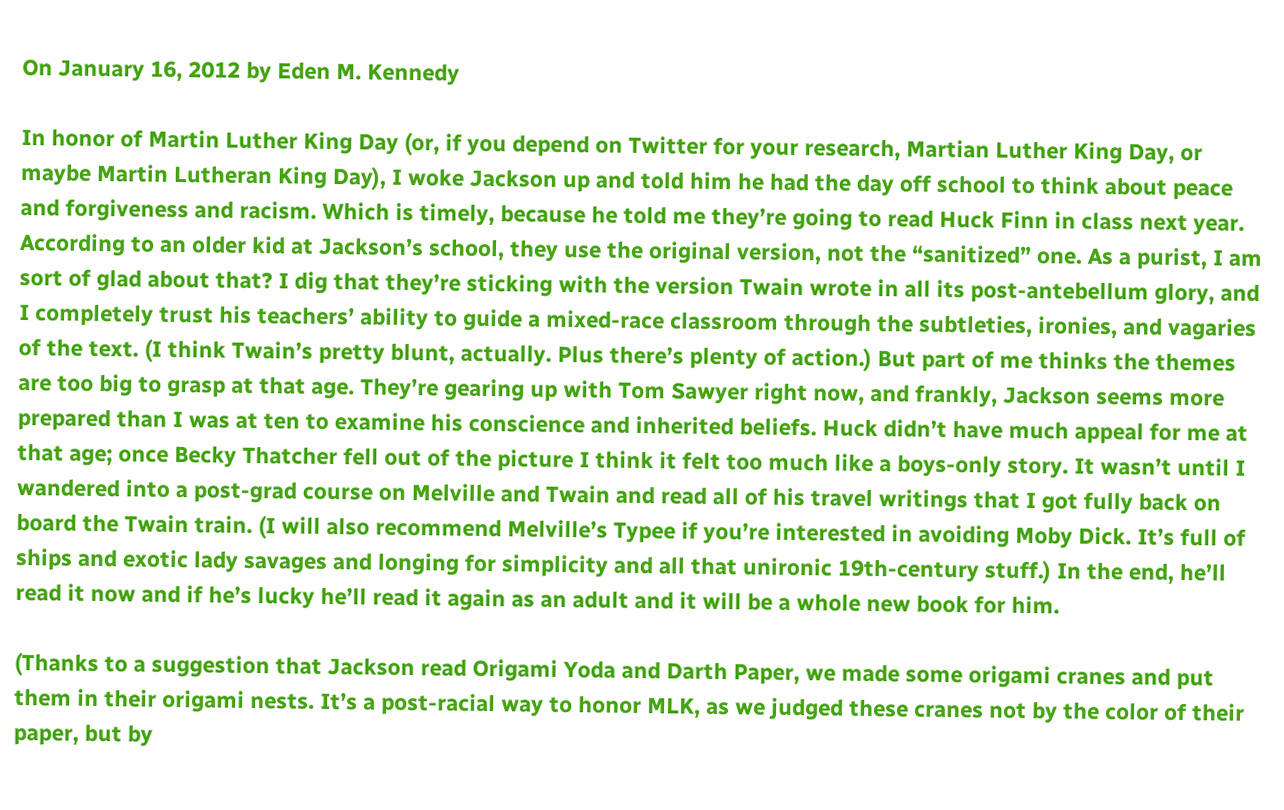On January 16, 2012 by Eden M. Kennedy

In honor of Martin Luther King Day (or, if you depend on Twitter for your research, Martian Luther King Day, or maybe Martin Lutheran King Day), I woke Jackson up and told him he had the day off school to think about peace and forgiveness and racism. Which is timely, because he told me they’re going to read Huck Finn in class next year. According to an older kid at Jackson’s school, they use the original version, not the “sanitized” one. As a purist, I am sort of glad about that? I dig that they’re sticking with the version Twain wrote in all its post-antebellum glory, and I completely trust his teachers’ ability to guide a mixed-race classroom through the subtleties, ironies, and vagaries of the text. (I think Twain’s pretty blunt, actually. Plus there’s plenty of action.) But part of me thinks the themes are too big to grasp at that age. They’re gearing up with Tom Sawyer right now, and frankly, Jackson seems more prepared than I was at ten to examine his conscience and inherited beliefs. Huck didn’t have much appeal for me at that age; once Becky Thatcher fell out of the picture I think it felt too much like a boys-only story. It wasn’t until I wandered into a post-grad course on Melville and Twain and read all of his travel writings that I got fully back on board the Twain train. (I will also recommend Melville’s Typee if you’re interested in avoiding Moby Dick. It’s full of ships and exotic lady savages and longing for simplicity and all that unironic 19th-century stuff.) In the end, he’ll read it now and if he’s lucky he’ll read it again as an adult and it will be a whole new book for him.

(Thanks to a suggestion that Jackson read Origami Yoda and Darth Paper, we made some origami cranes and put them in their origami nests. It’s a post-racial way to honor MLK, as we judged these cranes not by the color of their paper, but by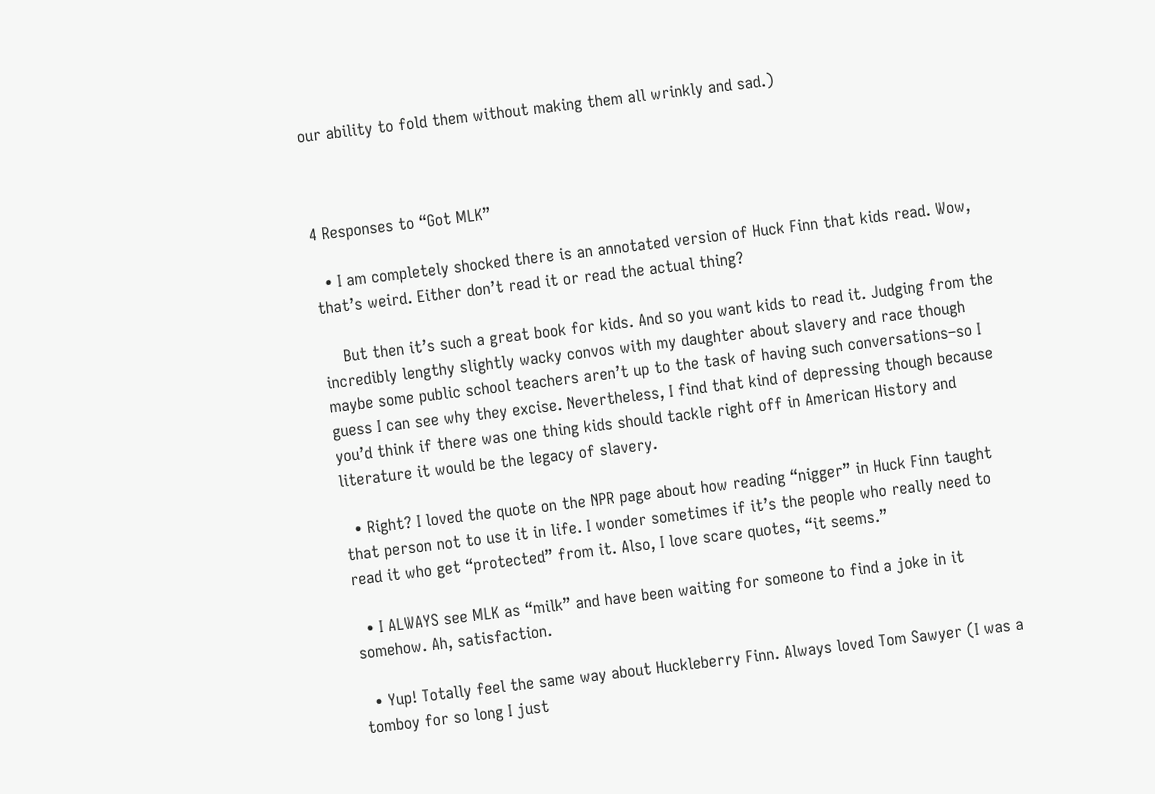our ability to fold them without making them all wrinkly and sad.)



4 Responses to “Got MLK”

  • I am completely shocked there is an annotated version of Huck Finn that kids read. Wow, that’s weird. Either don’t read it or read the actual thing?

    But then it’s such a great book for kids. And so you want kids to read it. Judging from the incredibly lengthy slightly wacky convos with my daughter about slavery and race though maybe some public school teachers aren’t up to the task of having such conversations–so I guess I can see why they excise. Nevertheless, I find that kind of depressing though because you’d think if there was one thing kids should tackle right off in American History and literature it would be the legacy of slavery.

  • Right? I loved the quote on the NPR page about how reading “nigger” in Huck Finn taught that person not to use it in life. I wonder sometimes if it’s the people who really need to read it who get “protected” from it. Also, I love scare quotes, “it seems.”

  • I ALWAYS see MLK as “milk” and have been waiting for someone to find a joke in it somehow. Ah, satisfaction.

  • Yup! Totally feel the same way about Huckleberry Finn. Always loved Tom Sawyer (I was a tomboy for so long I just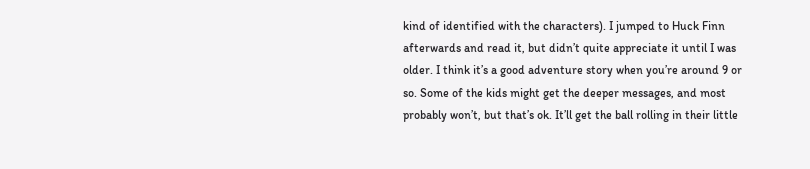kind of identified with the characters). I jumped to Huck Finn afterwards and read it, but didn’t quite appreciate it until I was older. I think it’s a good adventure story when you’re around 9 or so. Some of the kids might get the deeper messages, and most probably won’t, but that’s ok. It’ll get the ball rolling in their little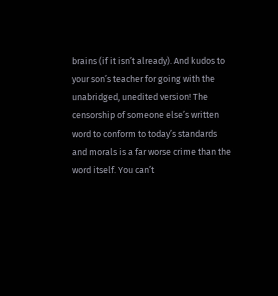brains (if it isn’t already). And kudos to your son’s teacher for going with the unabridged, unedited version! The censorship of someone else’s written word to conform to today’s standards and morals is a far worse crime than the word itself. You can’t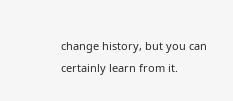change history, but you can certainly learn from it.